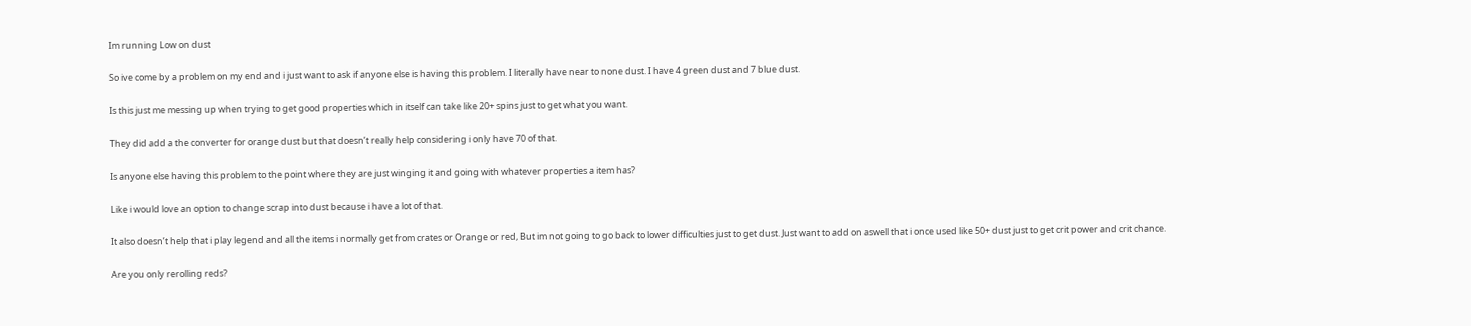Im running Low on dust

So ive come by a problem on my end and i just want to ask if anyone else is having this problem. I literally have near to none dust. I have 4 green dust and 7 blue dust.

Is this just me messing up when trying to get good properties which in itself can take like 20+ spins just to get what you want.

They did add a the converter for orange dust but that doesn’t really help considering i only have 70 of that.

Is anyone else having this problem to the point where they are just winging it and going with whatever properties a item has?

Like i would love an option to change scrap into dust because i have a lot of that.

It also doesn’t help that i play legend and all the items i normally get from crates or Orange or red, But im not going to go back to lower difficulties just to get dust. Just want to add on aswell that i once used like 50+ dust just to get crit power and crit chance.

Are you only rerolling reds?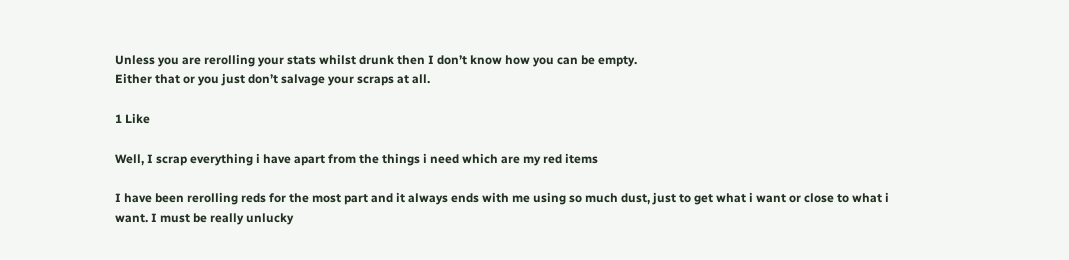Unless you are rerolling your stats whilst drunk then I don’t know how you can be empty.
Either that or you just don’t salvage your scraps at all.

1 Like

Well, I scrap everything i have apart from the things i need which are my red items

I have been rerolling reds for the most part and it always ends with me using so much dust, just to get what i want or close to what i want. I must be really unlucky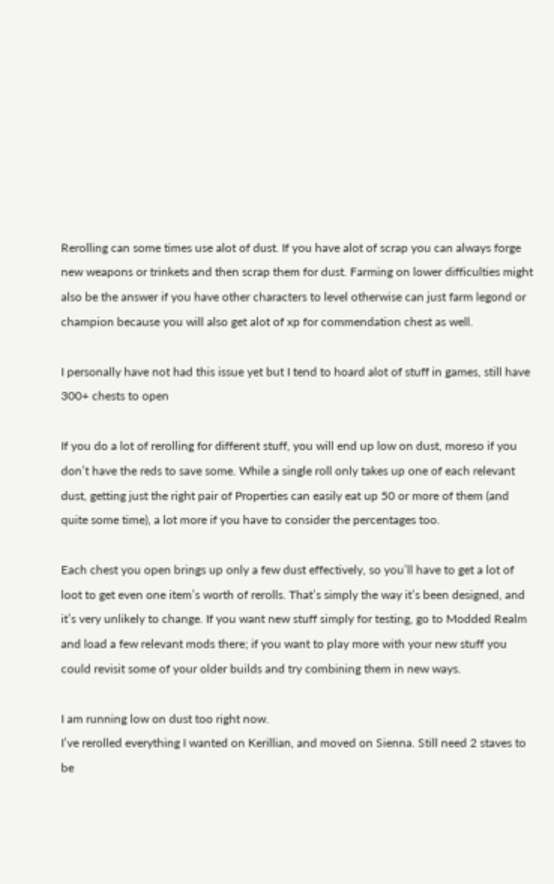Rerolling can some times use alot of dust. If you have alot of scrap you can always forge new weapons or trinkets and then scrap them for dust. Farming on lower difficulties might also be the answer if you have other characters to level otherwise can just farm legond or champion because you will also get alot of xp for commendation chest as well.

I personally have not had this issue yet but I tend to hoard alot of stuff in games, still have 300+ chests to open

If you do a lot of rerolling for different stuff, you will end up low on dust, moreso if you don’t have the reds to save some. While a single roll only takes up one of each relevant dust, getting just the right pair of Properties can easily eat up 50 or more of them (and quite some time), a lot more if you have to consider the percentages too.

Each chest you open brings up only a few dust effectively, so you’ll have to get a lot of loot to get even one item’s worth of rerolls. That’s simply the way it’s been designed, and it’s very unlikely to change. If you want new stuff simply for testing, go to Modded Realm and load a few relevant mods there; if you want to play more with your new stuff you could revisit some of your older builds and try combining them in new ways.

I am running low on dust too right now.
I’ve rerolled everything I wanted on Kerillian, and moved on Sienna. Still need 2 staves to be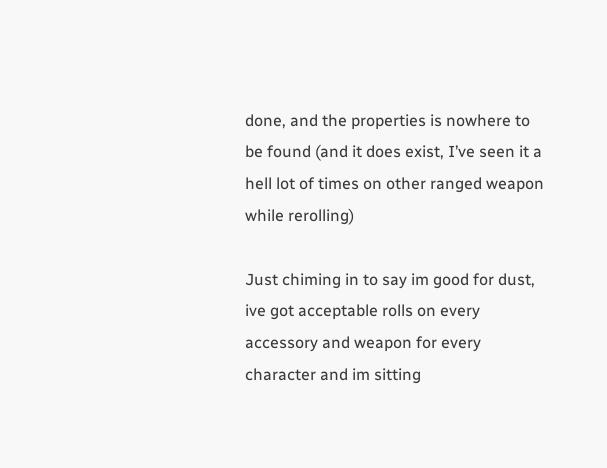done, and the properties is nowhere to be found (and it does exist, I’ve seen it a hell lot of times on other ranged weapon while rerolling)

Just chiming in to say im good for dust, ive got acceptable rolls on every accessory and weapon for every character and im sitting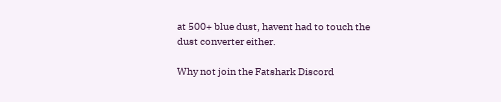at 500+ blue dust, havent had to touch the dust converter either.

Why not join the Fatshark Discord